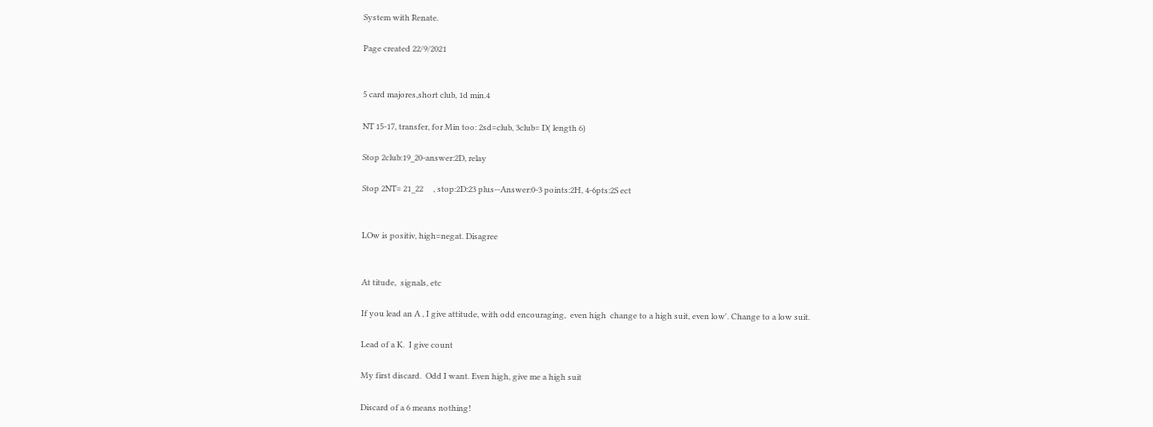System with Renate.

Page created 22/9/2021


5 card majores,short club, 1d min.4

NT 15-17, transfer, for Min too: 2sd=club, 3club= D( length 6)

Stop 2club:19_20-answer:2D, relay

Stop 2NT= 21_22     , stop:2D:23 plus--Answer:0-3 points:2H, 4-6pts:2S ect


LOw is positiv, high=negat. Disagree


At titude,  signals, etc

If you lead an A , I give attitude, with odd encouraging,  even high  change to a high suit, even low'. Change to a low suit.

Lead of a K.  I give count

My first discard.  Odd I want. Even high, give me a high suit

Discard of a 6 means nothing!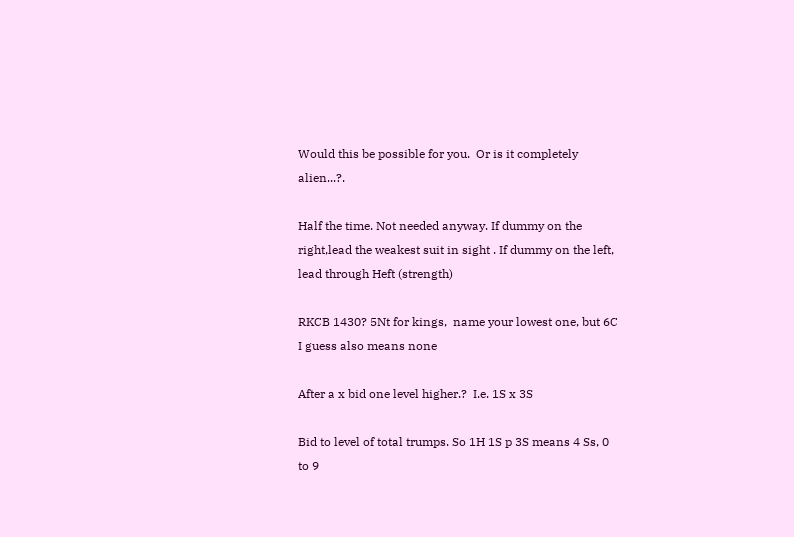Would this be possible for you.  Or is it completely alien...?.

Half the time. Not needed anyway. If dummy on the right,lead the weakest suit in sight . If dummy on the left, lead through Heft (strength)

RKCB 1430? 5Nt for kings,  name your lowest one, but 6C I guess also means none

After a x bid one level higher.?  I.e. 1S x 3S

Bid to level of total trumps. So 1H 1S p 3S means 4 Ss, 0 to 9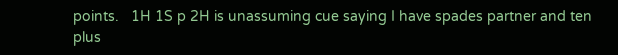points.   1H 1S p 2H is unassuming cue saying I have spades partner and ten plus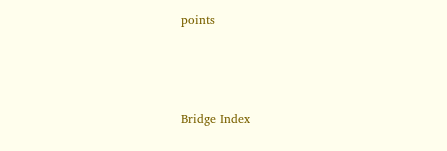points



Bridge Index